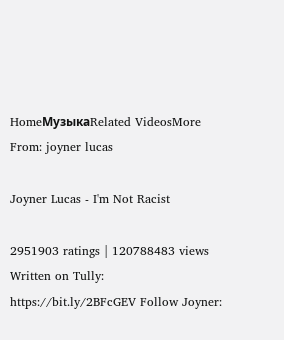HomeМузыкаRelated VideosMore From: joyner lucas

Joyner Lucas - I'm Not Racist

2951903 ratings | 120788483 views
Written on Tully: https://bit.ly/2BFcGEV Follow Joyner: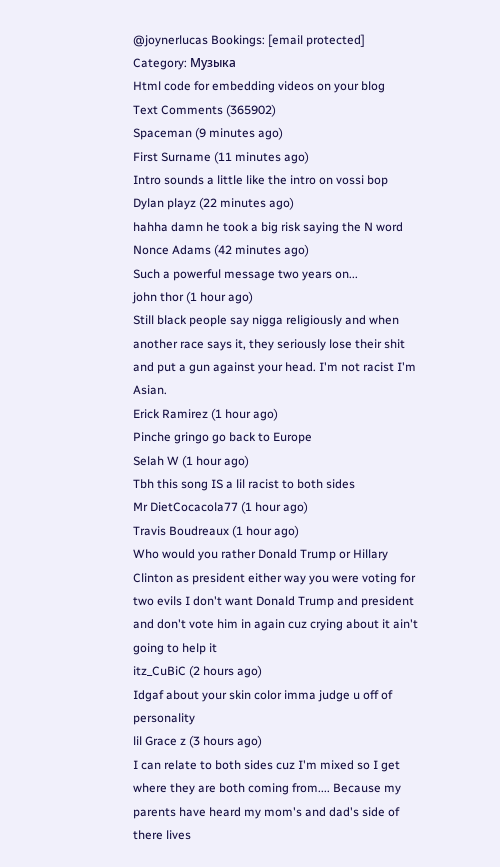@joynerlucas Bookings: [email protected]
Category: Музыка
Html code for embedding videos on your blog
Text Comments (365902)
Spaceman (9 minutes ago)
First Surname (11 minutes ago)
Intro sounds a little like the intro on vossi bop
Dylan playz (22 minutes ago)
hahha damn he took a big risk saying the N word
Nonce Adams (42 minutes ago)
Such a powerful message two years on...
john thor (1 hour ago)
Still black people say nigga religiously and when another race says it, they seriously lose their shit and put a gun against your head. I'm not racist I'm Asian.
Erick Ramirez (1 hour ago)
Pinche gringo go back to Europe
Selah W (1 hour ago)
Tbh this song IS a lil racist to both sides
Mr DietCocacola77 (1 hour ago)
Travis Boudreaux (1 hour ago)
Who would you rather Donald Trump or Hillary Clinton as president either way you were voting for two evils I don't want Donald Trump and president and don't vote him in again cuz crying about it ain't going to help it
itz_CuBiC (2 hours ago)
Idgaf about your skin color imma judge u off of personality
lil Grace z (3 hours ago)
I can relate to both sides cuz I'm mixed so I get where they are both coming from.... Because my parents have heard my mom's and dad's side of there lives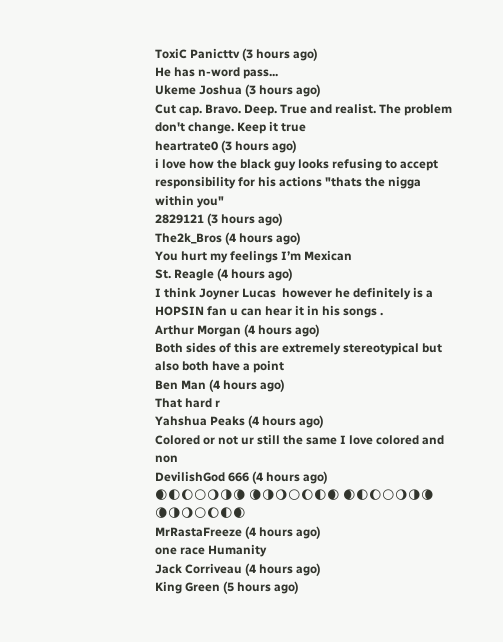ToxiC Panicttv (3 hours ago)
He has n-word pass...
Ukeme Joshua (3 hours ago)
Cut cap. Bravo. Deep. True and realist. The problem don't change. Keep it true
heartrate0 (3 hours ago)
i love how the black guy looks refusing to accept responsibility for his actions "thats the nigga within you"
2829121 (3 hours ago)
The2k_Bros (4 hours ago)
You hurt my feelings I’m Mexican
St. Reagle (4 hours ago)
I think Joyner Lucas  however he definitely is a HOPSIN fan u can hear it in his songs .
Arthur Morgan (4 hours ago)
Both sides of this are extremely stereotypical but also both have a point
Ben Man (4 hours ago)
That hard r
Yahshua Peaks (4 hours ago)
Colored or not ur still the same I love colored and non
DevilishGod 666 (4 hours ago)
🌒🌓🌔🌕🌖🌗🌘 🌘🌗🌖🌕🌔🌓🌒 🌒🌓🌔🌕🌖🌗🌘 🌘🌗🌖🌕🌔🌓🌒
MrRastaFreeze (4 hours ago)
one race Humanity
Jack Corriveau (4 hours ago)
King Green (5 hours ago)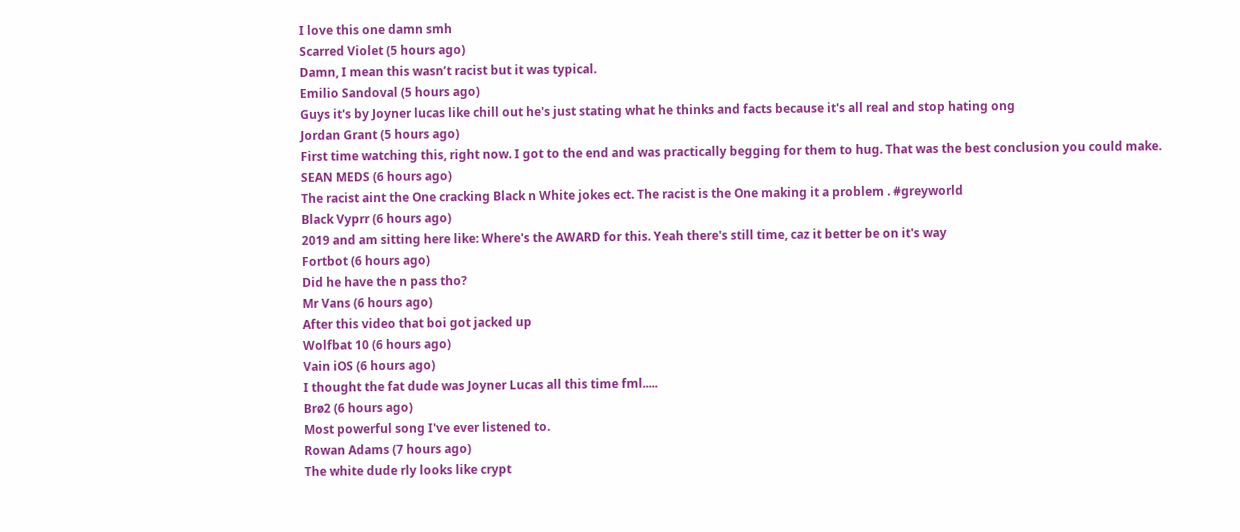I love this one damn smh
Scarred Violet (5 hours ago)
Damn, I mean this wasn’t racist but it was typical.
Emilio Sandoval (5 hours ago)
Guys it's by Joyner lucas like chill out he's just stating what he thinks and facts because it's all real and stop hating ong
Jordan Grant (5 hours ago)
First time watching this, right now. I got to the end and was practically begging for them to hug. That was the best conclusion you could make.
SEAN MEDS (6 hours ago)
The racist aint the One cracking Black n White jokes ect. The racist is the One making it a problem . #greyworld
Black Vyprr (6 hours ago)
2019 and am sitting here like: Where's the AWARD for this. Yeah there's still time, caz it better be on it's way
Fortbot (6 hours ago)
Did he have the n pass tho?
Mr Vans (6 hours ago)
After this video that boi got jacked up
Wolfbat 10 (6 hours ago)
Vain iOS (6 hours ago)
I thought the fat dude was Joyner Lucas all this time fml.....
Brø2 (6 hours ago)
Most powerful song I've ever listened to.
Rowan Adams (7 hours ago)
The white dude rly looks like crypt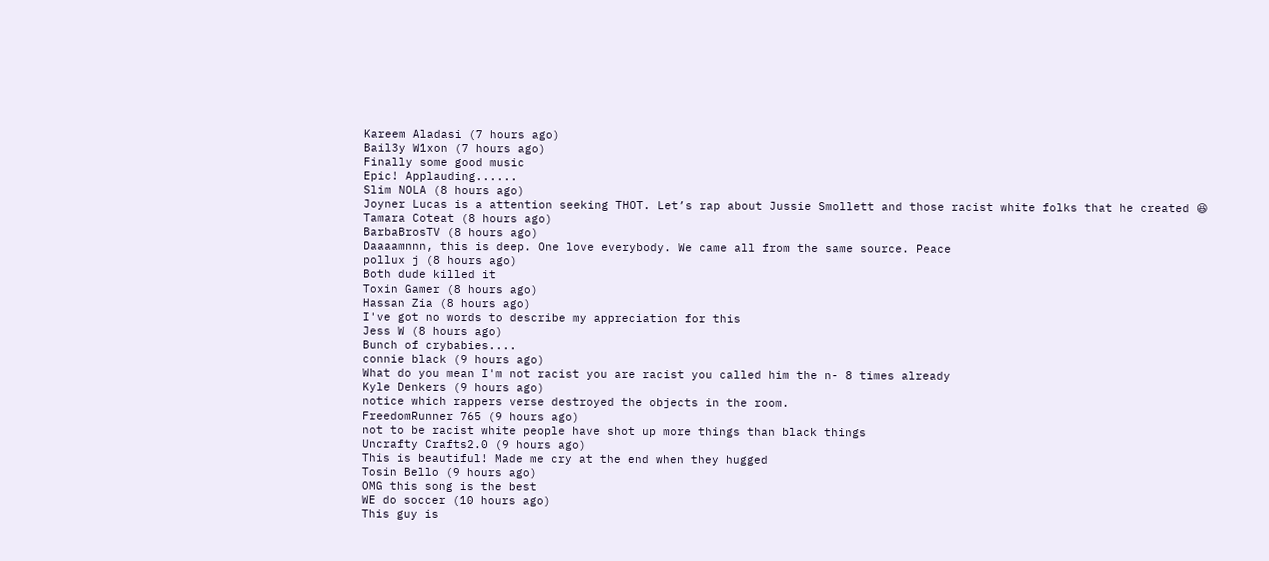Kareem Aladasi (7 hours ago)
Bail3y W1xon (7 hours ago)
Finally some good music
Epic! Applauding......
Slim NOLA (8 hours ago)
Joyner Lucas is a attention seeking THOT. Let’s rap about Jussie Smollett and those racist white folks that he created 😆
Tamara Coteat (8 hours ago)
BarbaBrosTV (8 hours ago)
Daaaamnnn, this is deep. One love everybody. We came all from the same source. Peace
pollux j (8 hours ago)
Both dude killed it
Toxin Gamer (8 hours ago)
Hassan Zia (8 hours ago)
I've got no words to describe my appreciation for this
Jess W (8 hours ago)
Bunch of crybabies....
connie black (9 hours ago)
What do you mean I'm not racist you are racist you called him the n- 8 times already
Kyle Denkers (9 hours ago)
notice which rappers verse destroyed the objects in the room.
FreedomRunner 765 (9 hours ago)
not to be racist white people have shot up more things than black things
Uncrafty Crafts2.0 (9 hours ago)
This is beautiful! Made me cry at the end when they hugged
Tosin Bello (9 hours ago)
OMG this song is the best
WE do soccer (10 hours ago)
This guy is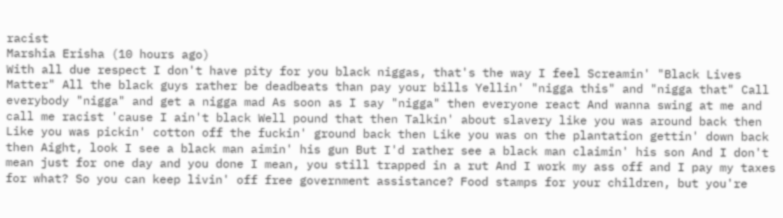racist
Marshia Erisha (10 hours ago)
With all due respect I don't have pity for you black niggas, that's the way I feel Screamin' "Black Lives Matter" All the black guys rather be deadbeats than pay your bills Yellin' "nigga this" and "nigga that" Call everybody "nigga" and get a nigga mad As soon as I say "nigga" then everyone react And wanna swing at me and call me racist 'cause I ain't black Well pound that then Talkin' about slavery like you was around back then Like you was pickin' cotton off the fuckin' ground back then Like you was on the plantation gettin' down back then Aight, look I see a black man aimin' his gun But I'd rather see a black man claimin' his son And I don't mean just for one day and you done I mean, you still trapped in a rut And I work my ass off and I pay my taxes for what? So you can keep livin' off free government assistance? Food stamps for your children, but you're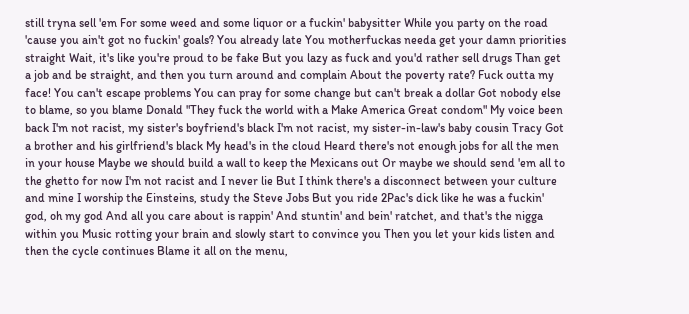still tryna sell 'em For some weed and some liquor or a fuckin' babysitter While you party on the road 'cause you ain't got no fuckin' goals? You already late You motherfuckas needa get your damn priorities straight Wait, it's like you're proud to be fake But you lazy as fuck and you'd rather sell drugs Than get a job and be straight, and then you turn around and complain About the poverty rate? Fuck outta my face! You can't escape problems You can pray for some change but can't break a dollar Got nobody else to blame, so you blame Donald "They fuck the world with a Make America Great condom" My voice been back I'm not racist, my sister's boyfriend's black I'm not racist, my sister-in-law's baby cousin Tracy Got a brother and his girlfriend's black My head's in the cloud Heard there's not enough jobs for all the men in your house Maybe we should build a wall to keep the Mexicans out Or maybe we should send 'em all to the ghetto for now I'm not racist and I never lie But I think there's a disconnect between your culture and mine I worship the Einsteins, study the Steve Jobs But you ride 2Pac's dick like he was a fuckin' god, oh my god And all you care about is rappin' And stuntin' and bein' ratchet, and that's the nigga within you Music rotting your brain and slowly start to convince you Then you let your kids listen and then the cycle continues Blame it all on the menu,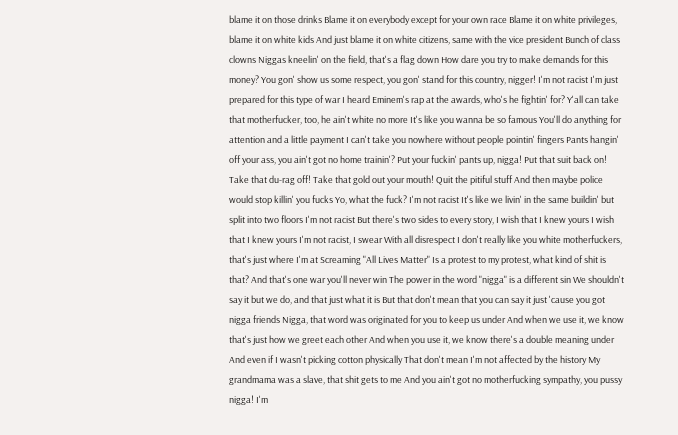blame it on those drinks Blame it on everybody except for your own race Blame it on white privileges, blame it on white kids And just blame it on white citizens, same with the vice president Bunch of class clowns Niggas kneelin' on the field, that's a flag down How dare you try to make demands for this money? You gon' show us some respect, you gon' stand for this country, nigger! I'm not racist I'm just prepared for this type of war I heard Eminem's rap at the awards, who's he fightin' for? Y'all can take that motherfucker, too, he ain't white no more It's like you wanna be so famous You'll do anything for attention and a little payment I can't take you nowhere without people pointin' fingers Pants hangin' off your ass, you ain't got no home trainin'? Put your fuckin' pants up, nigga! Put that suit back on! Take that du-rag off! Take that gold out your mouth! Quit the pitiful stuff And then maybe police would stop killin' you fucks Yo, what the fuck? I'm not racist It's like we livin' in the same buildin' but split into two floors I'm not racist But there's two sides to every story, I wish that I knew yours I wish that I knew yours I'm not racist, I swear With all disrespect I don't really like you white motherfuckers, that's just where I'm at Screaming "All Lives Matter" Is a protest to my protest, what kind of shit is that? And that's one war you'll never win The power in the word "nigga" is a different sin We shouldn't say it but we do, and that just what it is But that don't mean that you can say it just 'cause you got nigga friends Nigga, that word was originated for you to keep us under And when we use it, we know that's just how we greet each other And when you use it, we know there's a double meaning under And even if I wasn't picking cotton physically That don't mean I'm not affected by the history My grandmama was a slave, that shit gets to me And you ain't got no motherfucking sympathy, you pussy nigga! I'm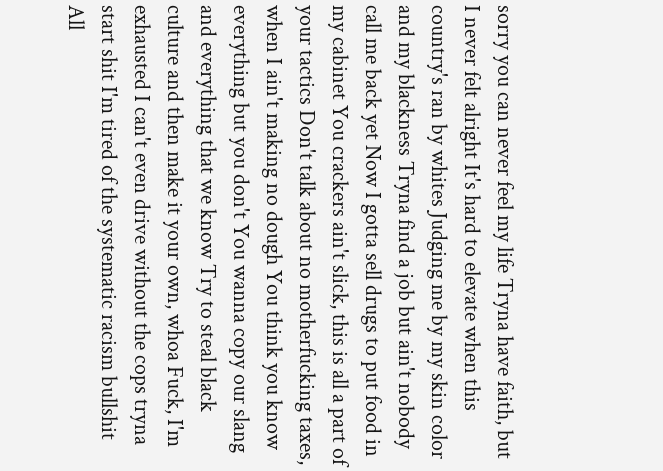sorry you can never feel my life Tryna have faith, but I never felt alright It's hard to elevate when this country's ran by whites Judging me by my skin color and my blackness Tryna find a job but ain't nobody call me back yet Now I gotta sell drugs to put food in my cabinet You crackers ain't slick, this is all a part of your tactics Don't talk about no motherfucking taxes, when I ain't making no dough You think you know everything but you don't You wanna copy our slang and everything that we know Try to steal black culture and then make it your own, whoa Fuck, I'm exhausted I can't even drive without the cops tryna start shit I'm tired of the systematic racism bullshit All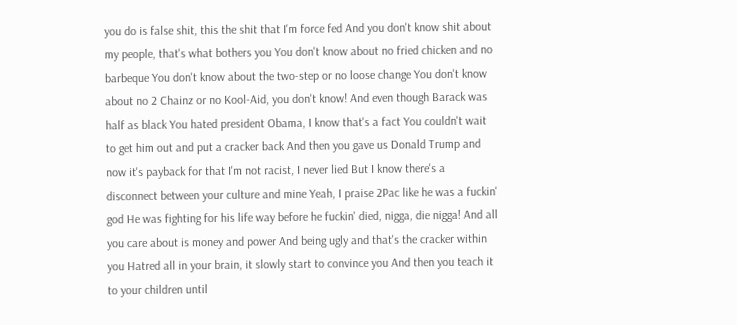you do is false shit, this the shit that I'm force fed And you don't know shit about my people, that's what bothers you You don't know about no fried chicken and no barbeque You don't know about the two-step or no loose change You don't know about no 2 Chainz or no Kool-Aid, you don't know! And even though Barack was half as black You hated president Obama, I know that's a fact You couldn't wait to get him out and put a cracker back And then you gave us Donald Trump and now it's payback for that I'm not racist, I never lied But I know there's a disconnect between your culture and mine Yeah, I praise 2Pac like he was a fuckin' god He was fighting for his life way before he fuckin' died, nigga, die nigga! And all you care about is money and power And being ugly and that's the cracker within you Hatred all in your brain, it slowly start to convince you And then you teach it to your children until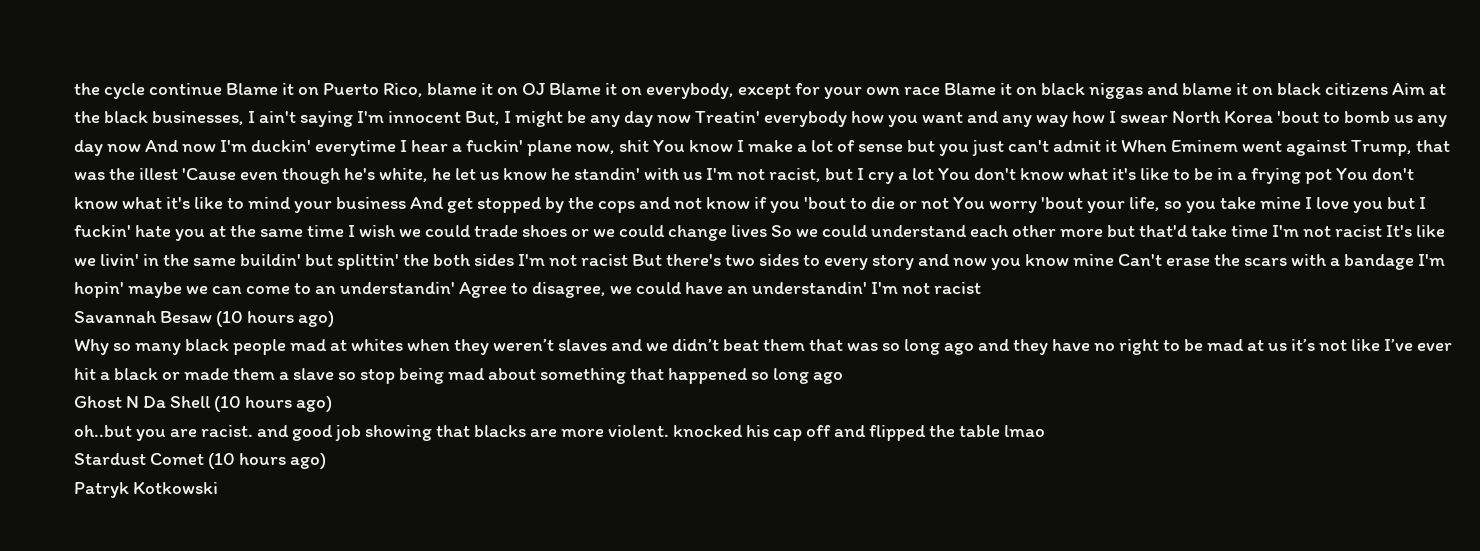the cycle continue Blame it on Puerto Rico, blame it on OJ Blame it on everybody, except for your own race Blame it on black niggas and blame it on black citizens Aim at the black businesses, I ain't saying I'm innocent But, I might be any day now Treatin' everybody how you want and any way how I swear North Korea 'bout to bomb us any day now And now I'm duckin' everytime I hear a fuckin' plane now, shit You know I make a lot of sense but you just can't admit it When Eminem went against Trump, that was the illest 'Cause even though he's white, he let us know he standin' with us I'm not racist, but I cry a lot You don't know what it's like to be in a frying pot You don't know what it's like to mind your business And get stopped by the cops and not know if you 'bout to die or not You worry 'bout your life, so you take mine I love you but I fuckin' hate you at the same time I wish we could trade shoes or we could change lives So we could understand each other more but that'd take time I'm not racist It's like we livin' in the same buildin' but splittin' the both sides I'm not racist But there's two sides to every story and now you know mine Can't erase the scars with a bandage I'm hopin' maybe we can come to an understandin' Agree to disagree, we could have an understandin' I'm not racist
Savannah Besaw (10 hours ago)
Why so many black people mad at whites when they weren’t slaves and we didn’t beat them that was so long ago and they have no right to be mad at us it’s not like I’ve ever hit a black or made them a slave so stop being mad about something that happened so long ago
Ghost N Da Shell (10 hours ago)
oh..but you are racist. and good job showing that blacks are more violent. knocked his cap off and flipped the table lmao
Stardust Comet (10 hours ago)
Patryk Kotkowski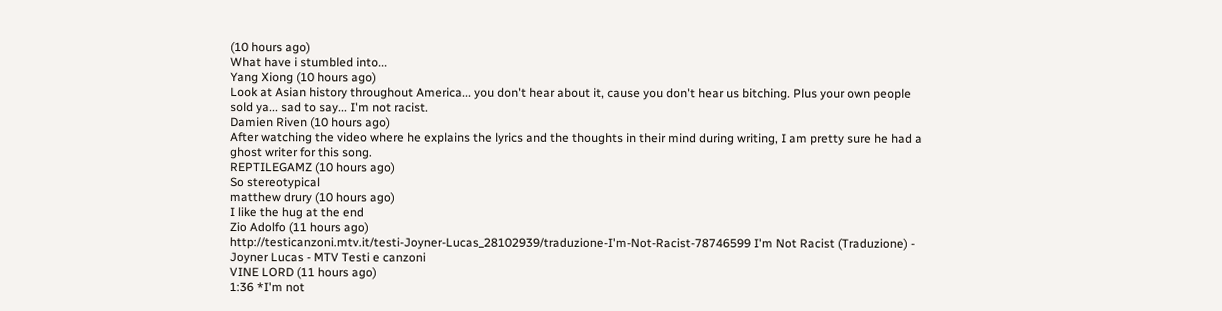(10 hours ago)
What have i stumbled into...
Yang Xiong (10 hours ago)
Look at Asian history throughout America... you don't hear about it, cause you don't hear us bitching. Plus your own people sold ya... sad to say... I'm not racist.
Damien Riven (10 hours ago)
After watching the video where he explains the lyrics and the thoughts in their mind during writing, I am pretty sure he had a ghost writer for this song.
REPTILEGAMZ (10 hours ago)
So stereotypical
matthew drury (10 hours ago)
I like the hug at the end
Zio Adolfo (11 hours ago)
http://testicanzoni.mtv.it/testi-Joyner-Lucas_28102939/traduzione-I'm-Not-Racist-78746599 I'm Not Racist (Traduzione) - Joyner Lucas - MTV Testi e canzoni
VINE LORD (11 hours ago)
1:36 *I'm not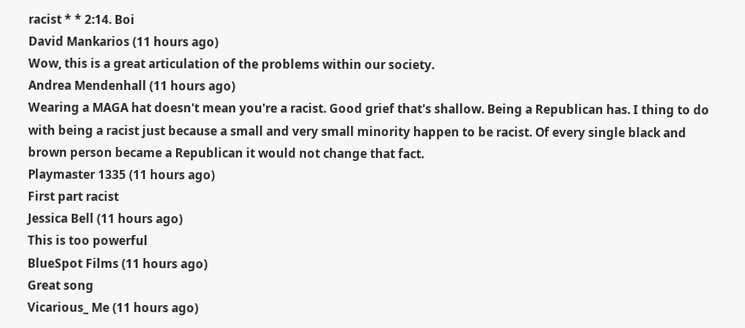racist * * 2:14. Boi
David Mankarios (11 hours ago)
Wow, this is a great articulation of the problems within our society.
Andrea Mendenhall (11 hours ago)
Wearing a MAGA hat doesn't mean you're a racist. Good grief that's shallow. Being a Republican has. I thing to do with being a racist just because a small and very small minority happen to be racist. Of every single black and brown person became a Republican it would not change that fact.
Playmaster 1335 (11 hours ago)
First part racist
Jessica Bell (11 hours ago)
This is too powerful
BlueSpot Films (11 hours ago)
Great song
Vicarious_ Me (11 hours ago)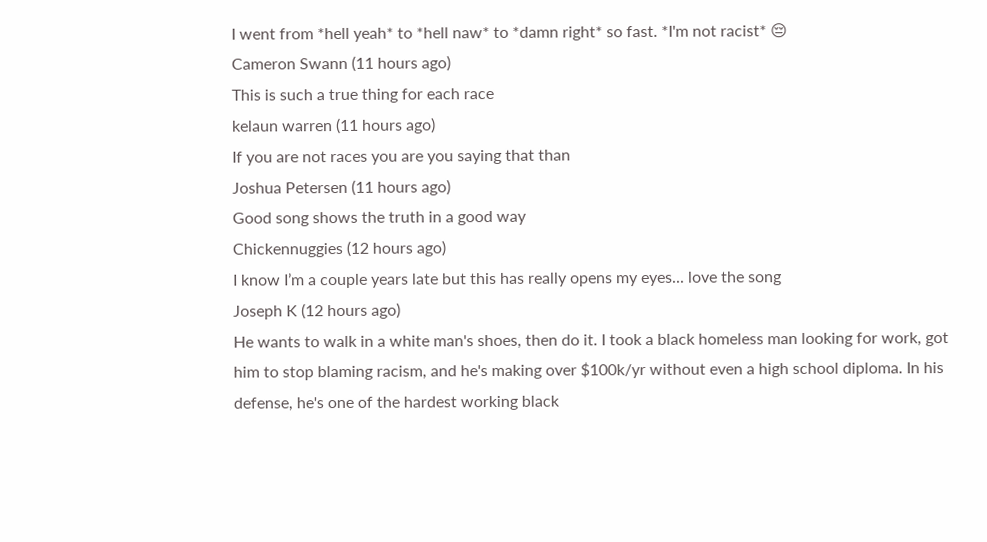I went from *hell yeah* to *hell naw* to *damn right* so fast. *I'm not racist* 😔
Cameron Swann (11 hours ago)
This is such a true thing for each race
kelaun warren (11 hours ago)
If you are not races you are you saying that than
Joshua Petersen (11 hours ago)
Good song shows the truth in a good way
Chickennuggies (12 hours ago)
I know I’m a couple years late but this has really opens my eyes... love the song
Joseph K (12 hours ago)
He wants to walk in a white man's shoes, then do it. I took a black homeless man looking for work, got him to stop blaming racism, and he's making over $100k/yr without even a high school diploma. In his defense, he's one of the hardest working black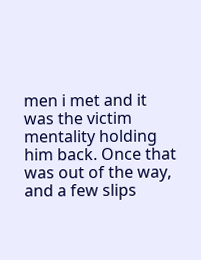men i met and it was the victim mentality holding him back. Once that was out of the way, and a few slips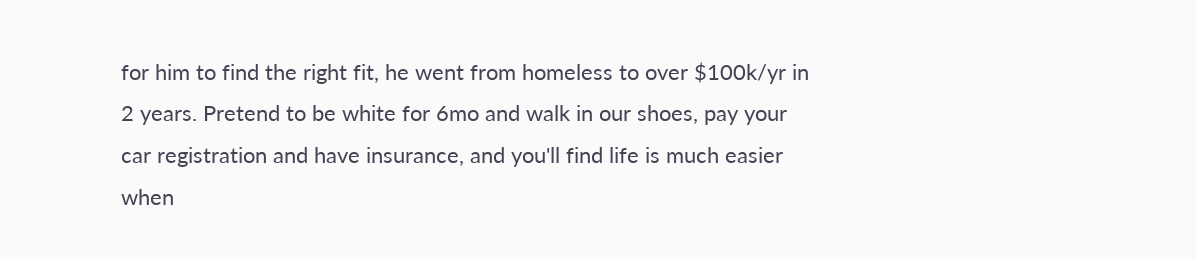for him to find the right fit, he went from homeless to over $100k/yr in 2 years. Pretend to be white for 6mo and walk in our shoes, pay your car registration and have insurance, and you'll find life is much easier when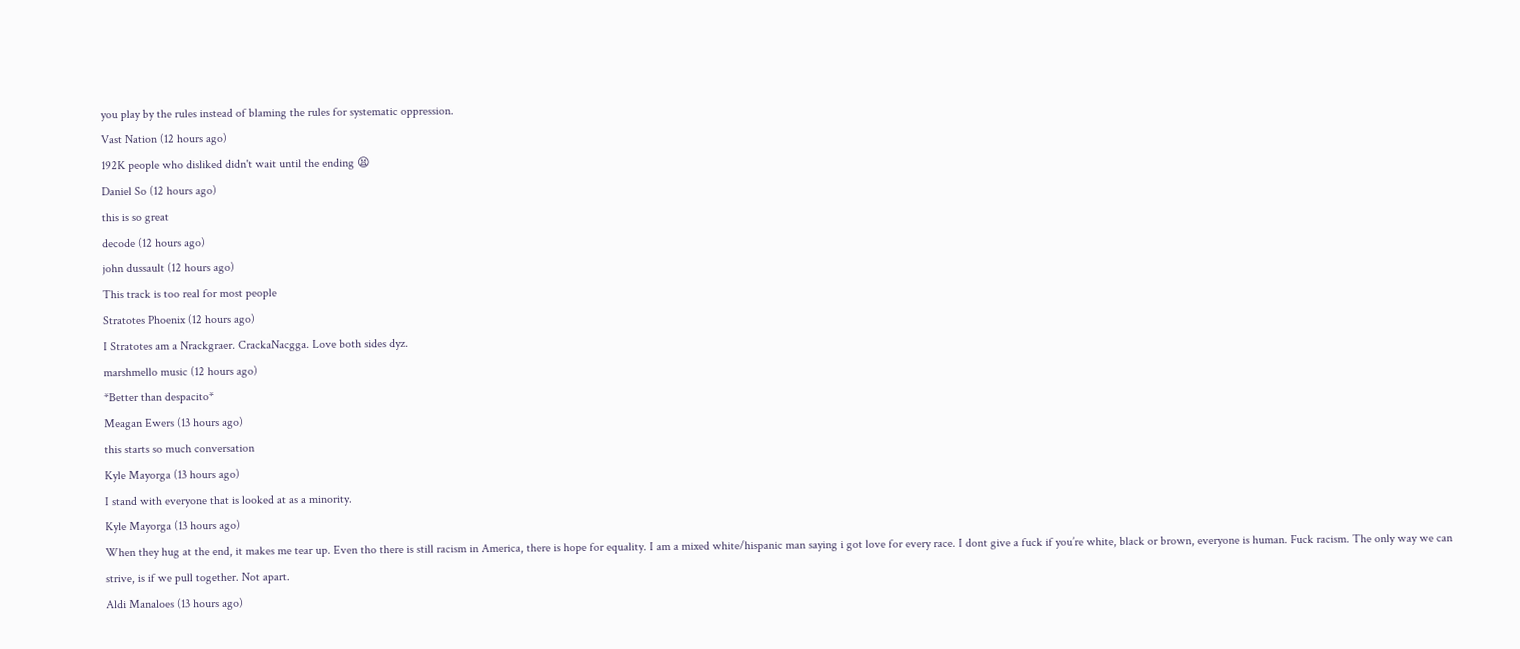you play by the rules instead of blaming the rules for systematic oppression.
Vast Nation (12 hours ago)
192K people who disliked didn't wait until the ending 😫
Daniel So (12 hours ago)
this is so great
decode (12 hours ago)
john dussault (12 hours ago)
This track is too real for most people
Stratotes Phoenix (12 hours ago)
I Stratotes am a Nrackgraer. CrackaNacgga. Love both sides dyz.
marshmello music (12 hours ago)
*Better than despacito*
Meagan Ewers (13 hours ago)
this starts so much conversation
Kyle Mayorga (13 hours ago)
I stand with everyone that is looked at as a minority.
Kyle Mayorga (13 hours ago)
When they hug at the end, it makes me tear up. Even tho there is still racism in America, there is hope for equality. I am a mixed white/hispanic man saying i got love for every race. I dont give a fuck if you’re white, black or brown, everyone is human. Fuck racism. The only way we can strive, is if we pull together. Not apart.
Aldi Manaloes (13 hours ago)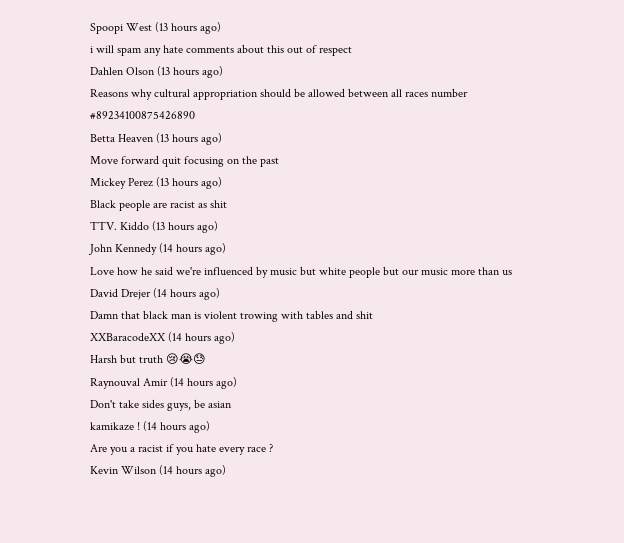Spoopi West (13 hours ago)
i will spam any hate comments about this out of respect
Dahlen Olson (13 hours ago)
Reasons why cultural appropriation should be allowed between all races number #89234100875426890
Betta Heaven (13 hours ago)
Move forward quit focusing on the past
Mickey Perez (13 hours ago)
Black people are racist as shit
TTV. Kiddo (13 hours ago)
John Kennedy (14 hours ago)
Love how he said we're influenced by music but white people but our music more than us
David Drejer (14 hours ago)
Damn that black man is violent trowing with tables and shit
XXBaracodeXX (14 hours ago)
Harsh but truth 😢😭😓
Raynouval Amir (14 hours ago)
Don't take sides guys, be asian
kamikaze ! (14 hours ago)
Are you a racist if you hate every race ?
Kevin Wilson (14 hours ago)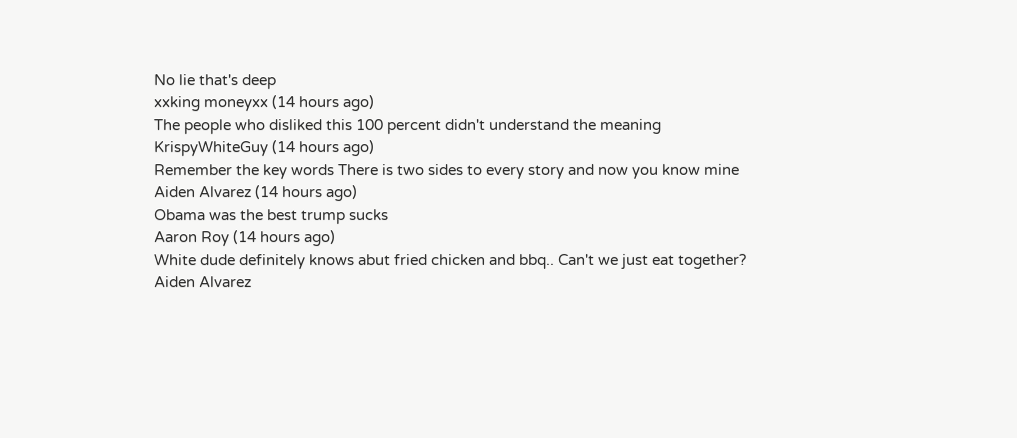No lie that's deep
xxking moneyxx (14 hours ago)
The people who disliked this 100 percent didn't understand the meaning
KrispyWhiteGuy (14 hours ago)
Remember the key words There is two sides to every story and now you know mine
Aiden Alvarez (14 hours ago)
Obama was the best trump sucks
Aaron Roy (14 hours ago)
White dude definitely knows abut fried chicken and bbq.. Can't we just eat together?
Aiden Alvarez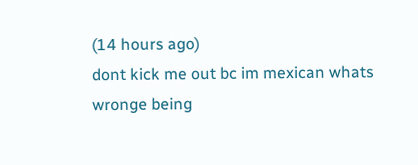(14 hours ago)
dont kick me out bc im mexican whats wronge being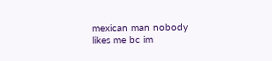mexican man nobody likes me bc im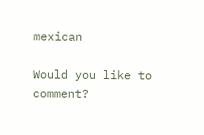mexican

Would you like to comment?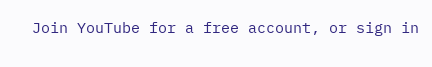Join YouTube for a free account, or sign in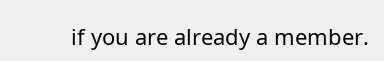if you are already a member.